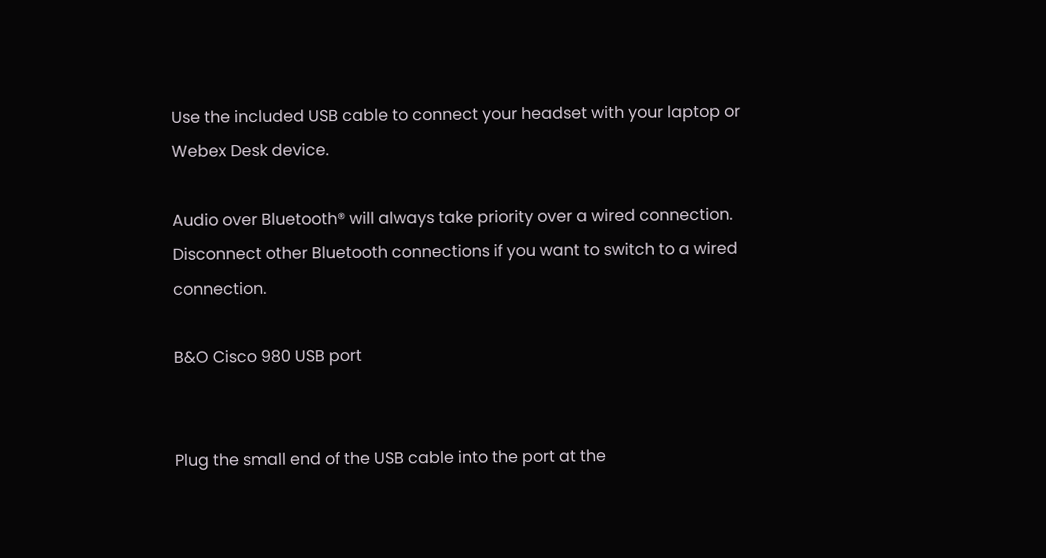Use the included USB cable to connect your headset with your laptop or Webex Desk device.

Audio over Bluetooth® will always take priority over a wired connection. Disconnect other Bluetooth connections if you want to switch to a wired connection.

B&O Cisco 980 USB port


Plug the small end of the USB cable into the port at the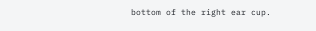bottom of the right ear cup.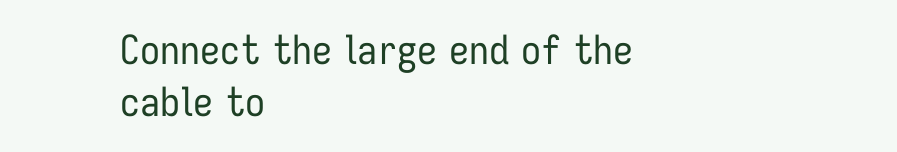Connect the large end of the cable to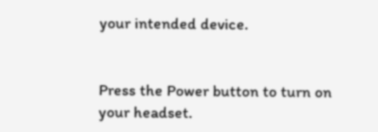your intended device.


Press the Power button to turn on your headset.